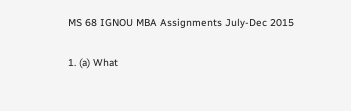MS 68 IGNOU MBA Assignments July-Dec 2015

1. (a) What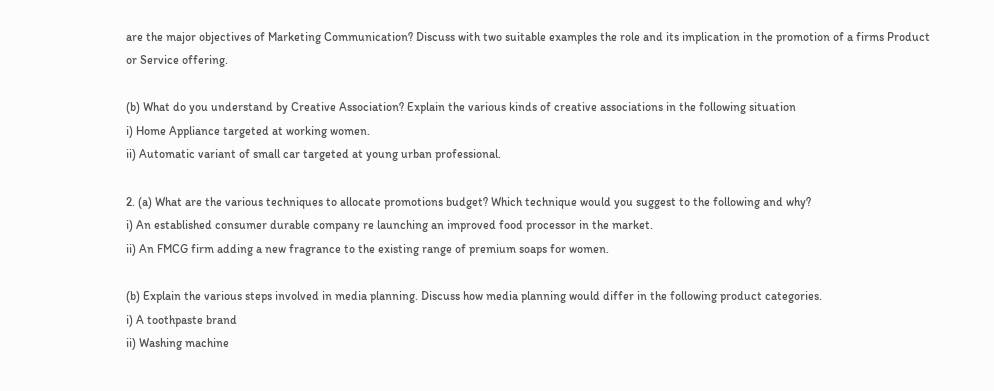are the major objectives of Marketing Communication? Discuss with two suitable examples the role and its implication in the promotion of a firms Product or Service offering.

(b) What do you understand by Creative Association? Explain the various kinds of creative associations in the following situation
i) Home Appliance targeted at working women.
ii) Automatic variant of small car targeted at young urban professional.

2. (a) What are the various techniques to allocate promotions budget? Which technique would you suggest to the following and why?
i) An established consumer durable company re launching an improved food processor in the market.
ii) An FMCG firm adding a new fragrance to the existing range of premium soaps for women.

(b) Explain the various steps involved in media planning. Discuss how media planning would differ in the following product categories.
i) A toothpaste brand
ii) Washing machine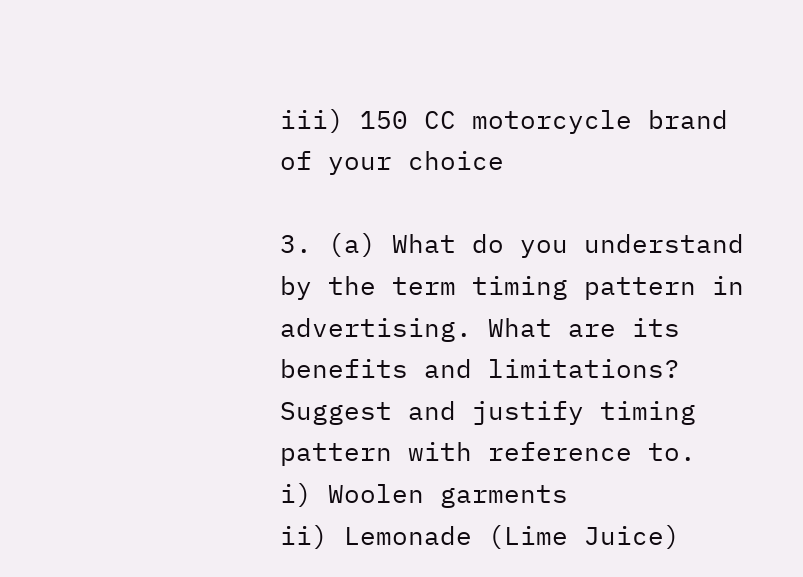iii) 150 CC motorcycle brand of your choice

3. (a) What do you understand by the term timing pattern in advertising. What are its benefits and limitations? Suggest and justify timing pattern with reference to.
i) Woolen garments
ii) Lemonade (Lime Juice)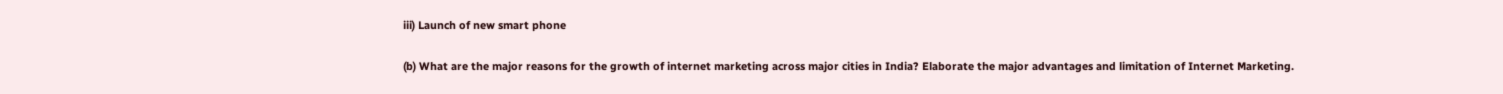iii) Launch of new smart phone

(b) What are the major reasons for the growth of internet marketing across major cities in India? Elaborate the major advantages and limitation of Internet Marketing.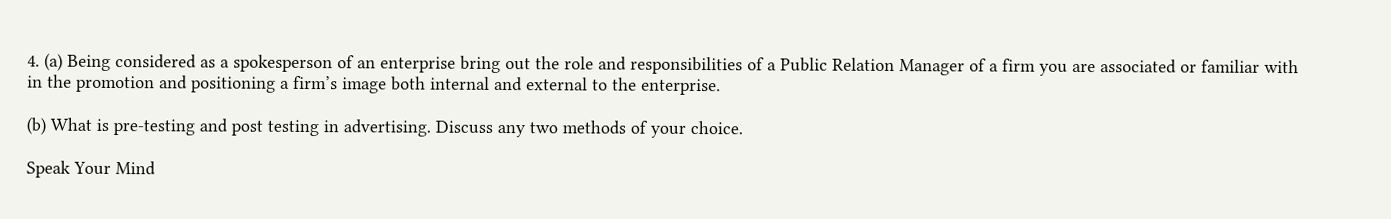4. (a) Being considered as a spokesperson of an enterprise bring out the role and responsibilities of a Public Relation Manager of a firm you are associated or familiar with in the promotion and positioning a firm’s image both internal and external to the enterprise.

(b) What is pre-testing and post testing in advertising. Discuss any two methods of your choice.

Speak Your Mind